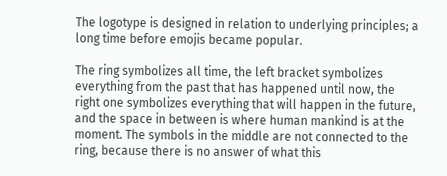The logotype is designed in relation to underlying principles; a long time before emojis became popular.

The ring symbolizes all time, the left bracket symbolizes everything from the past that has happened until now, the right one symbolizes everything that will happen in the future, and the space in between is where human mankind is at the moment. The symbols in the middle are not connected to the ring, because there is no answer of what this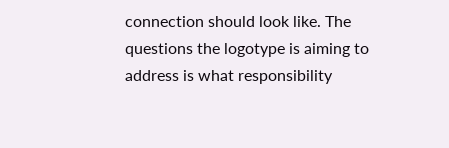connection should look like. The questions the logotype is aiming to address is what responsibility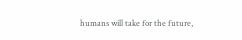humans will take for the future,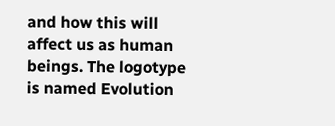and how this will affect us as human beings. The logotype is named Evolution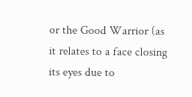or the Good Warrior (as it relates to a face closing its eyes due to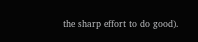the sharp effort to do good).